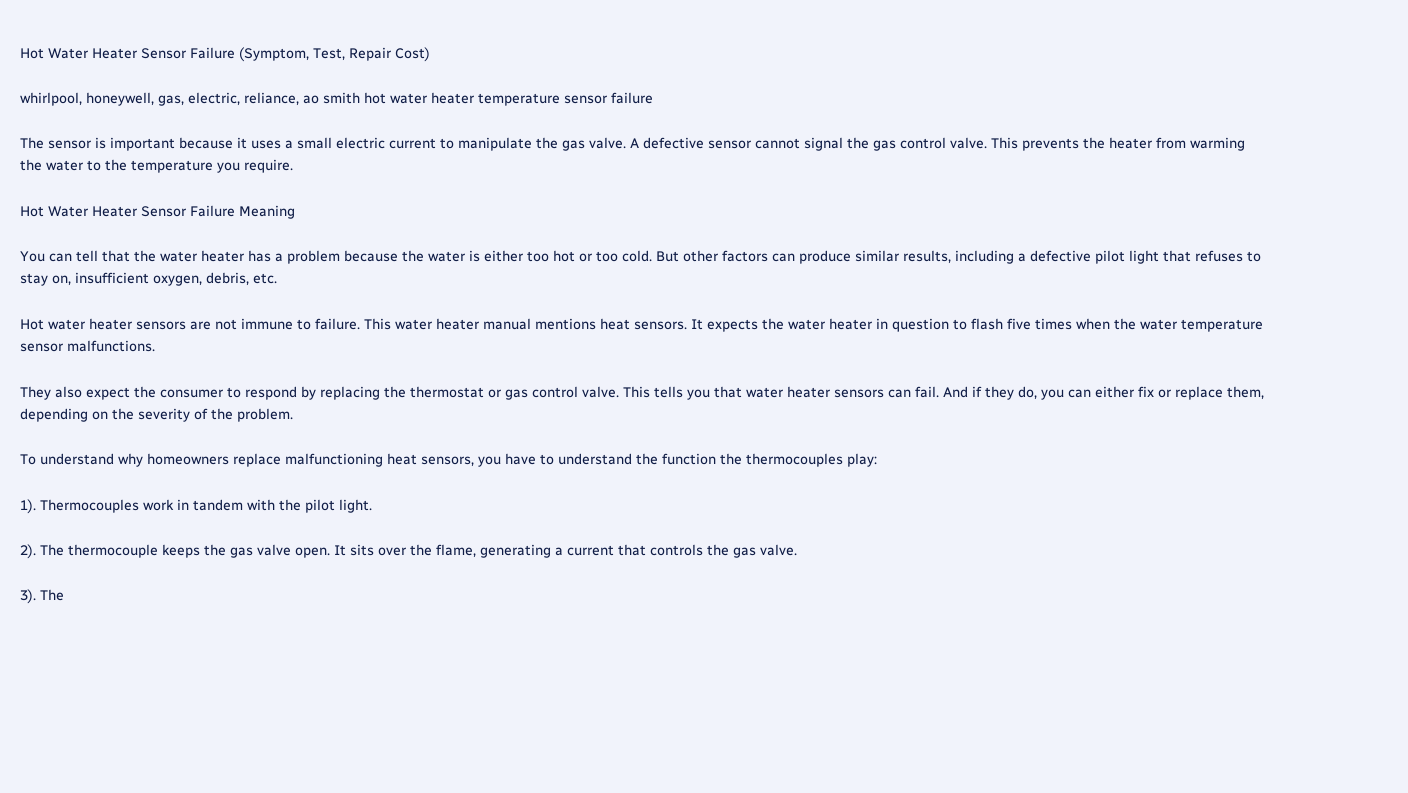Hot Water Heater Sensor Failure (Symptom, Test, Repair Cost)

whirlpool, honeywell, gas, electric, reliance, ao smith hot water heater temperature sensor failure

The sensor is important because it uses a small electric current to manipulate the gas valve. A defective sensor cannot signal the gas control valve. This prevents the heater from warming the water to the temperature you require.

Hot Water Heater Sensor Failure Meaning

You can tell that the water heater has a problem because the water is either too hot or too cold. But other factors can produce similar results, including a defective pilot light that refuses to stay on, insufficient oxygen, debris, etc.

Hot water heater sensors are not immune to failure. This water heater manual mentions heat sensors. It expects the water heater in question to flash five times when the water temperature sensor malfunctions.

They also expect the consumer to respond by replacing the thermostat or gas control valve. This tells you that water heater sensors can fail. And if they do, you can either fix or replace them, depending on the severity of the problem.

To understand why homeowners replace malfunctioning heat sensors, you have to understand the function the thermocouples play:

1). Thermocouples work in tandem with the pilot light.

2). The thermocouple keeps the gas valve open. It sits over the flame, generating a current that controls the gas valve.

3). The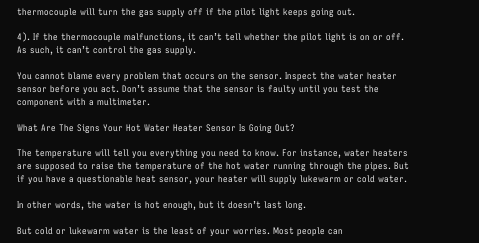thermocouple will turn the gas supply off if the pilot light keeps going out.

4). If the thermocouple malfunctions, it can’t tell whether the pilot light is on or off. As such, it can’t control the gas supply.

You cannot blame every problem that occurs on the sensor. Inspect the water heater sensor before you act. Don’t assume that the sensor is faulty until you test the component with a multimeter.

What Are The Signs Your Hot Water Heater Sensor Is Going Out?

The temperature will tell you everything you need to know. For instance, water heaters are supposed to raise the temperature of the hot water running through the pipes. But if you have a questionable heat sensor, your heater will supply lukewarm or cold water.

In other words, the water is hot enough, but it doesn’t last long.

But cold or lukewarm water is the least of your worries. Most people can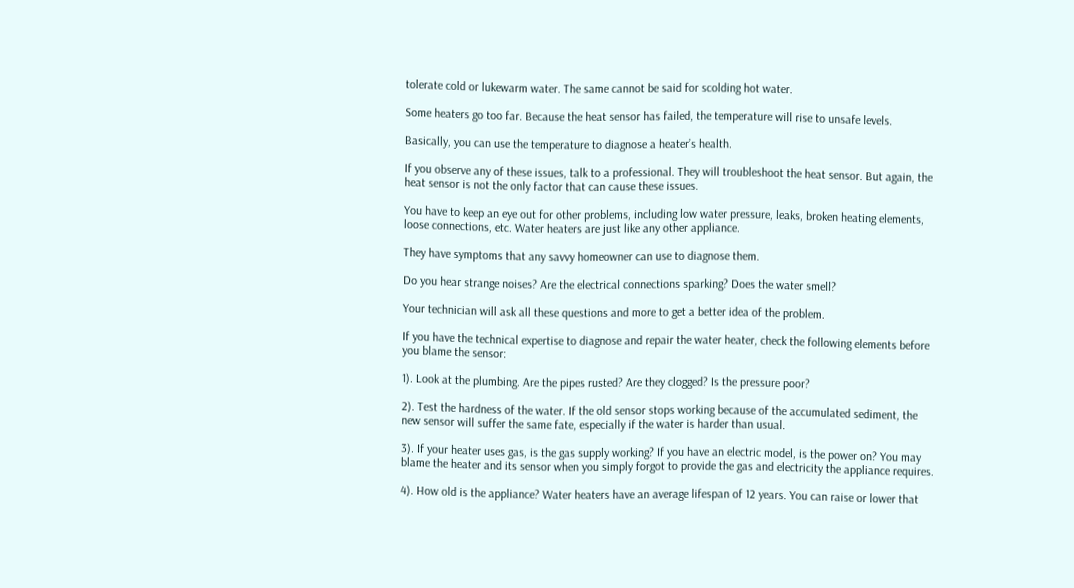tolerate cold or lukewarm water. The same cannot be said for scolding hot water.

Some heaters go too far. Because the heat sensor has failed, the temperature will rise to unsafe levels.

Basically, you can use the temperature to diagnose a heater’s health.

If you observe any of these issues, talk to a professional. They will troubleshoot the heat sensor. But again, the heat sensor is not the only factor that can cause these issues.

You have to keep an eye out for other problems, including low water pressure, leaks, broken heating elements, loose connections, etc. Water heaters are just like any other appliance.

They have symptoms that any savvy homeowner can use to diagnose them.

Do you hear strange noises? Are the electrical connections sparking? Does the water smell?

Your technician will ask all these questions and more to get a better idea of the problem.

If you have the technical expertise to diagnose and repair the water heater, check the following elements before you blame the sensor:

1). Look at the plumbing. Are the pipes rusted? Are they clogged? Is the pressure poor?

2). Test the hardness of the water. If the old sensor stops working because of the accumulated sediment, the new sensor will suffer the same fate, especially if the water is harder than usual.

3). If your heater uses gas, is the gas supply working? If you have an electric model, is the power on? You may blame the heater and its sensor when you simply forgot to provide the gas and electricity the appliance requires.

4). How old is the appliance? Water heaters have an average lifespan of 12 years. You can raise or lower that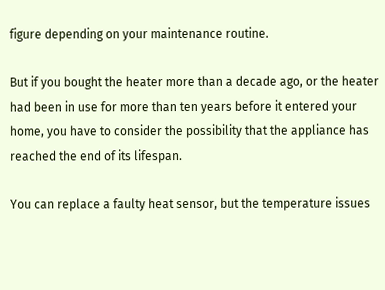figure depending on your maintenance routine.

But if you bought the heater more than a decade ago, or the heater had been in use for more than ten years before it entered your home, you have to consider the possibility that the appliance has reached the end of its lifespan.

You can replace a faulty heat sensor, but the temperature issues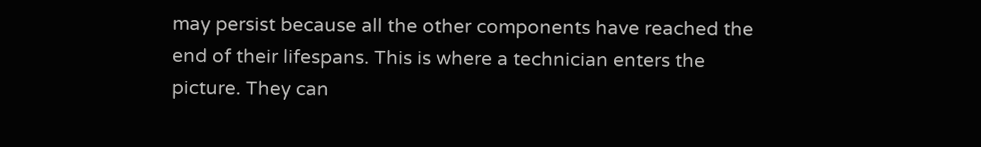may persist because all the other components have reached the end of their lifespans. This is where a technician enters the picture. They can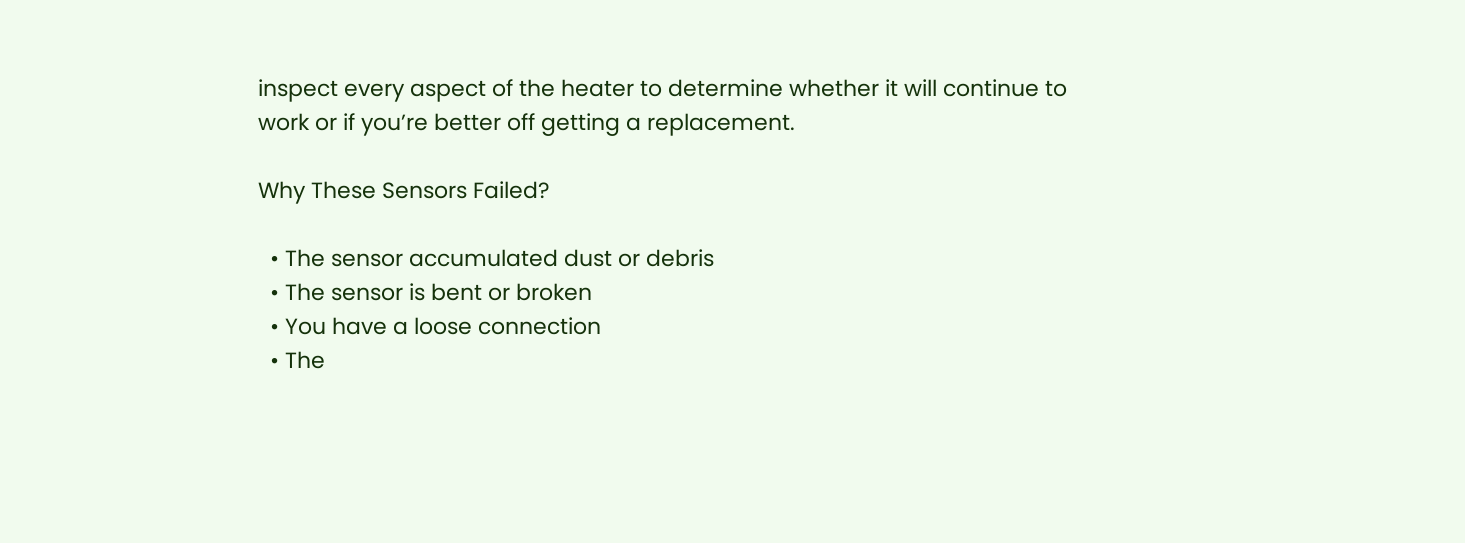inspect every aspect of the heater to determine whether it will continue to work or if you’re better off getting a replacement.

Why These Sensors Failed?

  • The sensor accumulated dust or debris
  • The sensor is bent or broken
  • You have a loose connection
  • The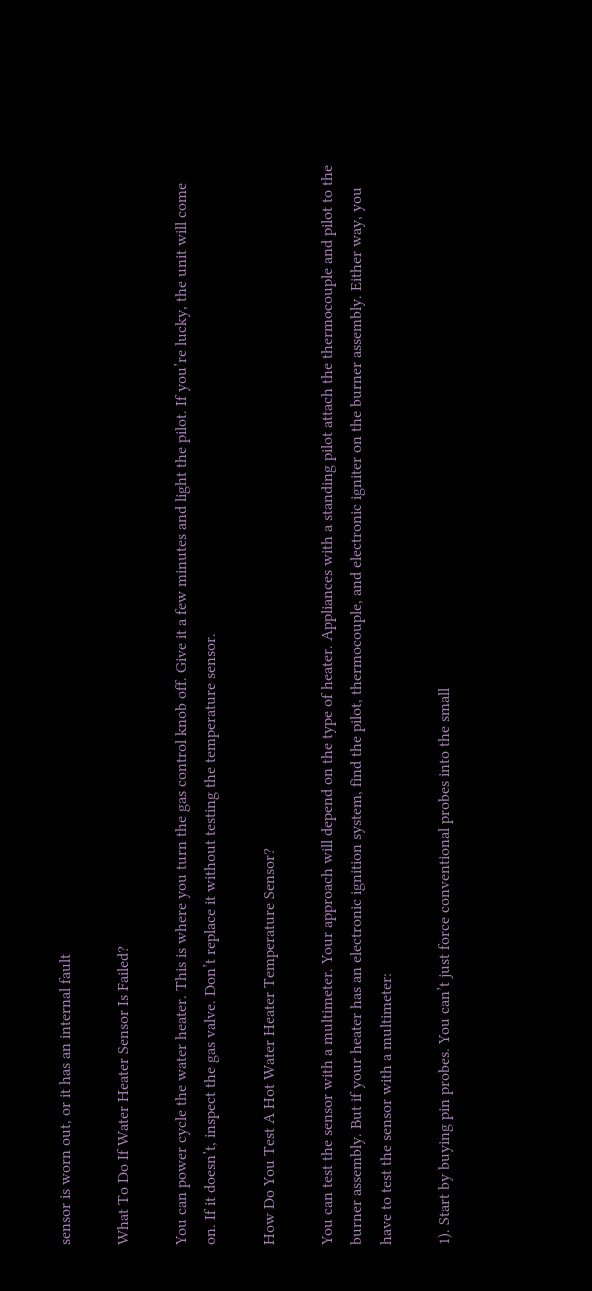sensor is worn out, or it has an internal fault

What To Do If Water Heater Sensor Is Failed?

You can power cycle the water heater. This is where you turn the gas control knob off. Give it a few minutes and light the pilot. If you’re lucky, the unit will come on. If it doesn’t, inspect the gas valve. Don’t replace it without testing the temperature sensor.

How Do You Test A Hot Water Heater Temperature Sensor?

You can test the sensor with a multimeter. Your approach will depend on the type of heater. Appliances with a standing pilot attach the thermocouple and pilot to the burner assembly. But if your heater has an electronic ignition system, find the pilot, thermocouple, and electronic igniter on the burner assembly. Either way, you have to test the sensor with a multimeter:

1). Start by buying pin probes. You can’t just force conventional probes into the small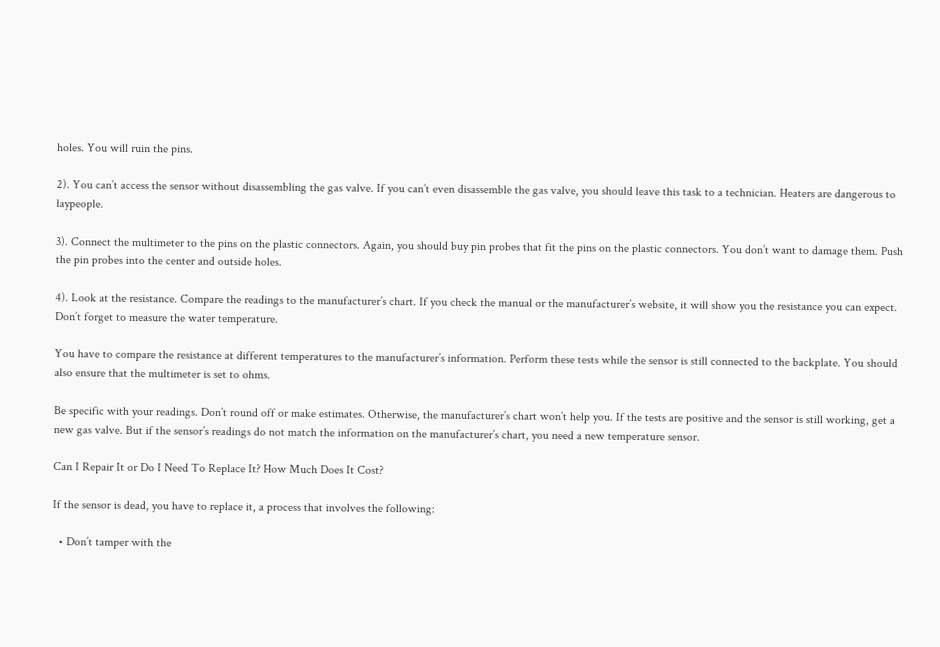holes. You will ruin the pins.

2). You can’t access the sensor without disassembling the gas valve. If you can’t even disassemble the gas valve, you should leave this task to a technician. Heaters are dangerous to laypeople.

3). Connect the multimeter to the pins on the plastic connectors. Again, you should buy pin probes that fit the pins on the plastic connectors. You don’t want to damage them. Push the pin probes into the center and outside holes.

4). Look at the resistance. Compare the readings to the manufacturer’s chart. If you check the manual or the manufacturer’s website, it will show you the resistance you can expect. Don’t forget to measure the water temperature.

You have to compare the resistance at different temperatures to the manufacturer’s information. Perform these tests while the sensor is still connected to the backplate. You should also ensure that the multimeter is set to ohms.

Be specific with your readings. Don’t round off or make estimates. Otherwise, the manufacturer’s chart won’t help you. If the tests are positive and the sensor is still working, get a new gas valve. But if the sensor’s readings do not match the information on the manufacturer’s chart, you need a new temperature sensor.

Can I Repair It or Do I Need To Replace It? How Much Does It Cost?

If the sensor is dead, you have to replace it, a process that involves the following:

  • Don’t tamper with the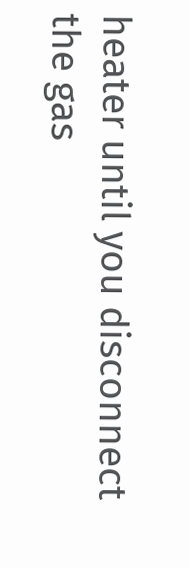heater until you disconnect the gas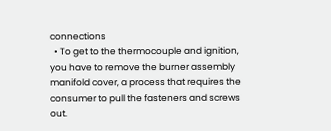connections
  • To get to the thermocouple and ignition, you have to remove the burner assembly manifold cover, a process that requires the consumer to pull the fasteners and screws out.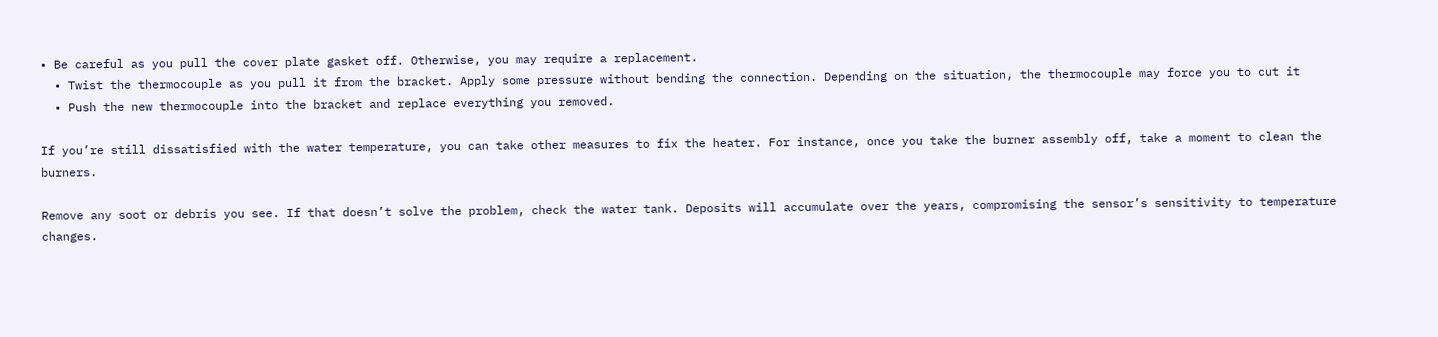• Be careful as you pull the cover plate gasket off. Otherwise, you may require a replacement.
  • Twist the thermocouple as you pull it from the bracket. Apply some pressure without bending the connection. Depending on the situation, the thermocouple may force you to cut it
  • Push the new thermocouple into the bracket and replace everything you removed.

If you’re still dissatisfied with the water temperature, you can take other measures to fix the heater. For instance, once you take the burner assembly off, take a moment to clean the burners.

Remove any soot or debris you see. If that doesn’t solve the problem, check the water tank. Deposits will accumulate over the years, compromising the sensor’s sensitivity to temperature changes.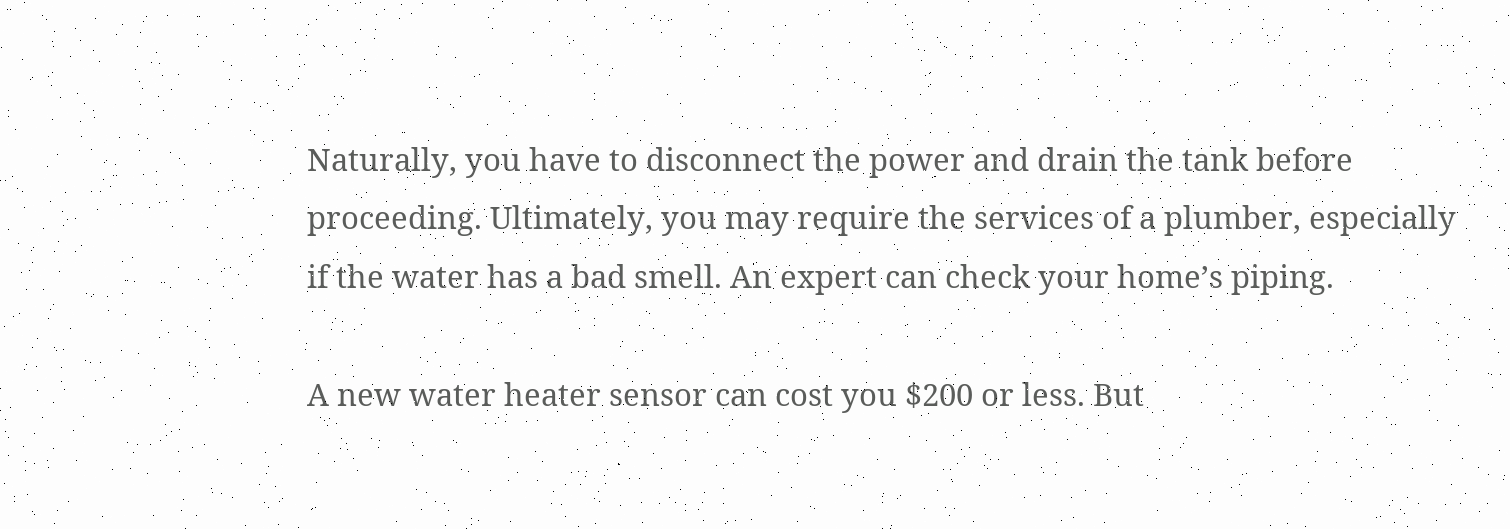Naturally, you have to disconnect the power and drain the tank before proceeding. Ultimately, you may require the services of a plumber, especially if the water has a bad smell. An expert can check your home’s piping.

A new water heater sensor can cost you $200 or less. But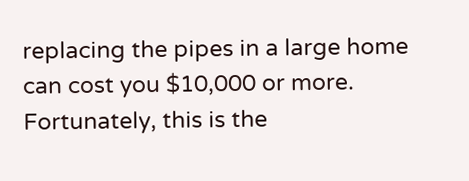replacing the pipes in a large home can cost you $10,000 or more. Fortunately, this is the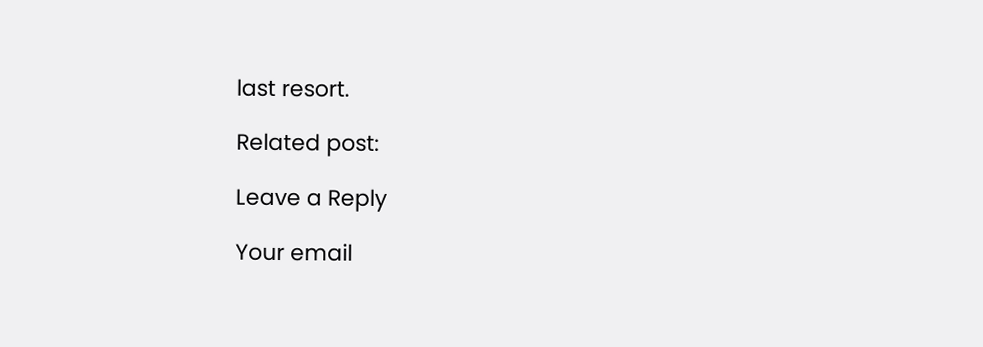last resort.

Related post:

Leave a Reply

Your email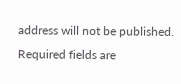address will not be published. Required fields are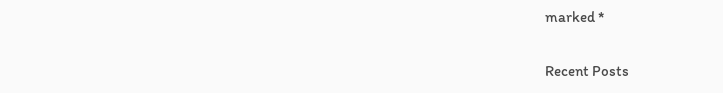marked *

Recent Posts